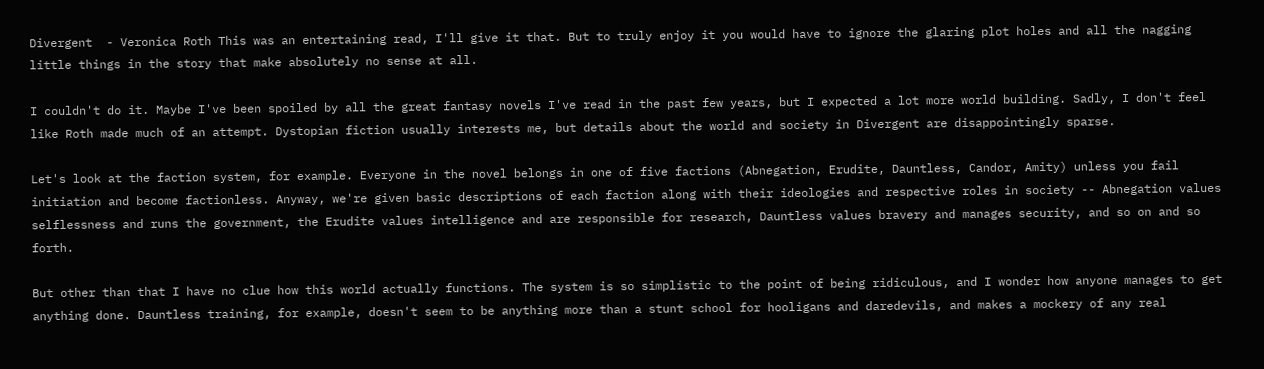Divergent  - Veronica Roth This was an entertaining read, I'll give it that. But to truly enjoy it you would have to ignore the glaring plot holes and all the nagging little things in the story that make absolutely no sense at all.

I couldn't do it. Maybe I've been spoiled by all the great fantasy novels I've read in the past few years, but I expected a lot more world building. Sadly, I don't feel like Roth made much of an attempt. Dystopian fiction usually interests me, but details about the world and society in Divergent are disappointingly sparse.

Let's look at the faction system, for example. Everyone in the novel belongs in one of five factions (Abnegation, Erudite, Dauntless, Candor, Amity) unless you fail initiation and become factionless. Anyway, we're given basic descriptions of each faction along with their ideologies and respective roles in society -- Abnegation values selflessness and runs the government, the Erudite values intelligence and are responsible for research, Dauntless values bravery and manages security, and so on and so forth.

But other than that I have no clue how this world actually functions. The system is so simplistic to the point of being ridiculous, and I wonder how anyone manages to get anything done. Dauntless training, for example, doesn't seem to be anything more than a stunt school for hooligans and daredevils, and makes a mockery of any real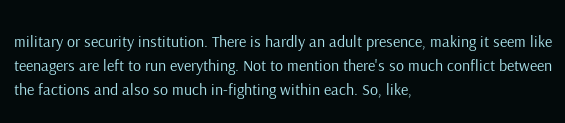military or security institution. There is hardly an adult presence, making it seem like teenagers are left to run everything. Not to mention there's so much conflict between the factions and also so much in-fighting within each. So, like,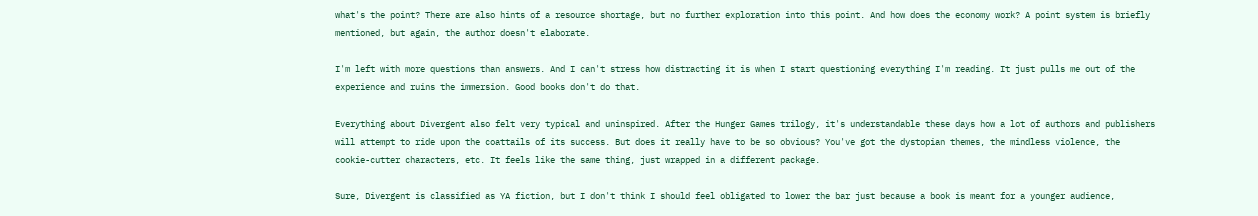what's the point? There are also hints of a resource shortage, but no further exploration into this point. And how does the economy work? A point system is briefly mentioned, but again, the author doesn't elaborate.

I'm left with more questions than answers. And I can't stress how distracting it is when I start questioning everything I'm reading. It just pulls me out of the experience and ruins the immersion. Good books don't do that.

Everything about Divergent also felt very typical and uninspired. After the Hunger Games trilogy, it's understandable these days how a lot of authors and publishers will attempt to ride upon the coattails of its success. But does it really have to be so obvious? You've got the dystopian themes, the mindless violence, the cookie-cutter characters, etc. It feels like the same thing, just wrapped in a different package.

Sure, Divergent is classified as YA fiction, but I don't think I should feel obligated to lower the bar just because a book is meant for a younger audience,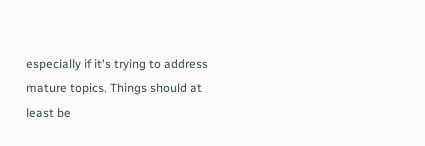especially if it's trying to address mature topics. Things should at least be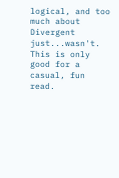logical, and too much about Divergent just...wasn't. This is only good for a casual, fun read.